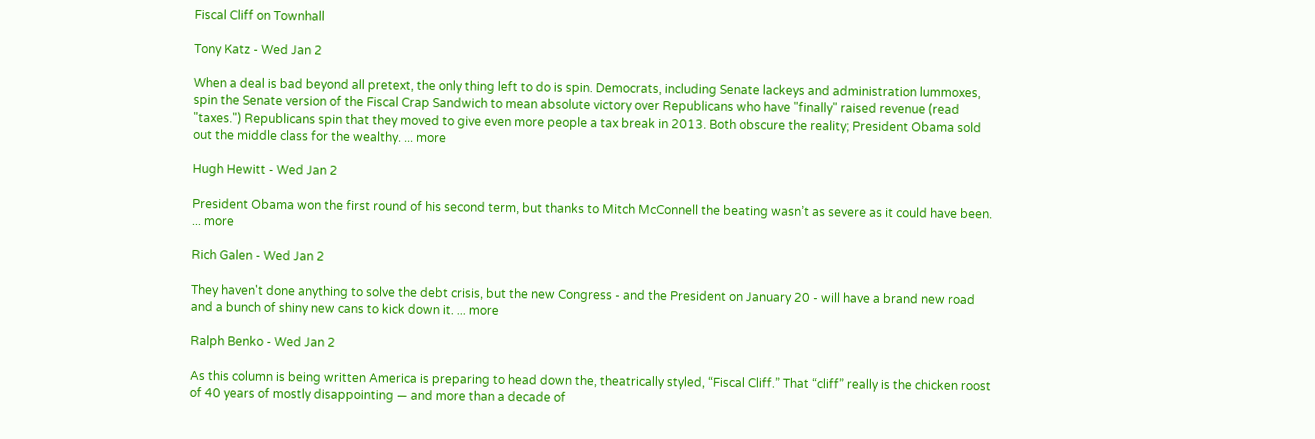Fiscal Cliff on Townhall

Tony Katz - Wed Jan 2

When a deal is bad beyond all pretext, the only thing left to do is spin. Democrats, including Senate lackeys and administration lummoxes, spin the Senate version of the Fiscal Crap Sandwich to mean absolute victory over Republicans who have "finally" raised revenue (read "taxes.") Republicans spin that they moved to give even more people a tax break in 2013. Both obscure the reality; President Obama sold out the middle class for the wealthy. ... more

Hugh Hewitt - Wed Jan 2

President Obama won the first round of his second term, but thanks to Mitch McConnell the beating wasn’t as severe as it could have been. ... more

Rich Galen - Wed Jan 2

They haven't done anything to solve the debt crisis, but the new Congress - and the President on January 20 - will have a brand new road and a bunch of shiny new cans to kick down it. ... more

Ralph Benko - Wed Jan 2

As this column is being written America is preparing to head down the, theatrically styled, “Fiscal Cliff.” That “cliff” really is the chicken roost of 40 years of mostly disappointing — and more than a decade of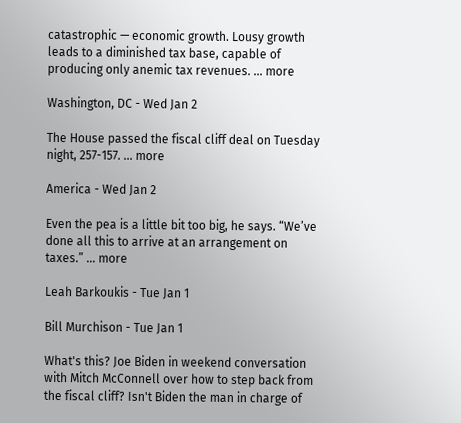catastrophic — economic growth. Lousy growth leads to a diminished tax base, capable of producing only anemic tax revenues. ... more

Washington, DC - Wed Jan 2

The House passed the fiscal cliff deal on Tuesday night, 257-157. ... more

America - Wed Jan 2

Even the pea is a little bit too big, he says. “We’ve done all this to arrive at an arrangement on taxes.” ... more

Leah Barkoukis - Tue Jan 1

Bill Murchison - Tue Jan 1

What's this? Joe Biden in weekend conversation with Mitch McConnell over how to step back from the fiscal cliff? Isn't Biden the man in charge of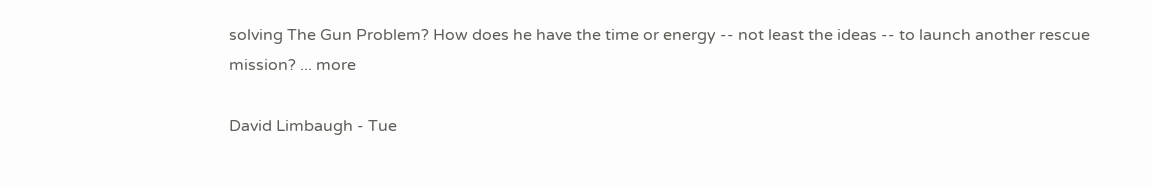solving The Gun Problem? How does he have the time or energy -- not least the ideas -- to launch another rescue mission? ... more

David Limbaugh - Tue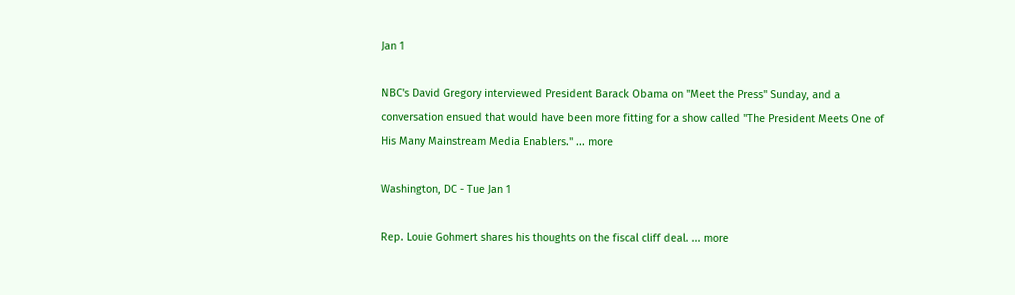Jan 1

NBC's David Gregory interviewed President Barack Obama on "Meet the Press" Sunday, and a conversation ensued that would have been more fitting for a show called "The President Meets One of His Many Mainstream Media Enablers." ... more

Washington, DC - Tue Jan 1

Rep. Louie Gohmert shares his thoughts on the fiscal cliff deal. ... more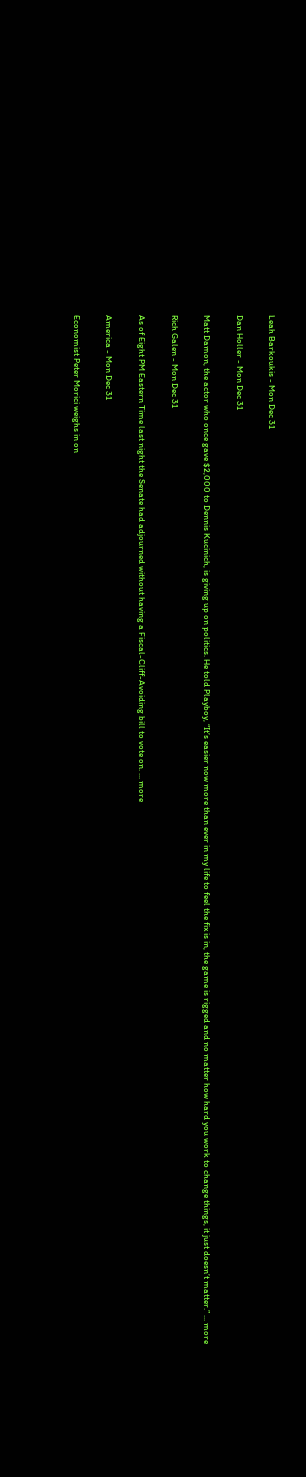Leah Barkoukis - Mon Dec 31

Dan Holler - Mon Dec 31

Matt Damon, the actor who once gave $2,000 to Dennis Kucinich, is giving up on politics. He told Playboy, “It’s easier now more than ever in my life to feel the fix is in, the game is rigged and no matter how hard you work to change things, it just doesn’t matter.” ... more

Rich Galen - Mon Dec 31

As of Eight PM Eastern Time last night the Senate had adjourned without having a Fiscal-Cliff-Avoiding bill to vote on. ... more

America - Mon Dec 31

Economist Peter Morici weighs in on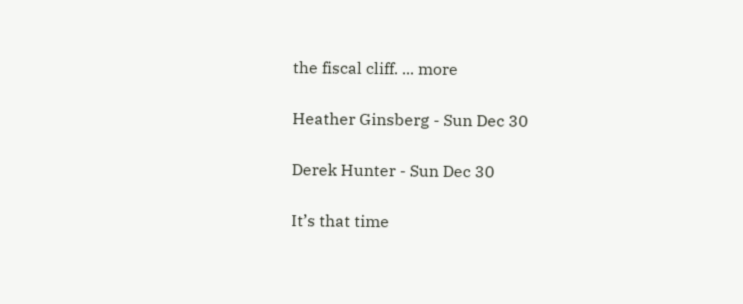the fiscal cliff. ... more

Heather Ginsberg - Sun Dec 30

Derek Hunter - Sun Dec 30

It’s that time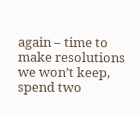again – time to make resolutions we won’t keep, spend two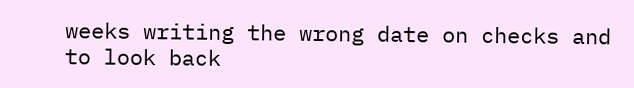weeks writing the wrong date on checks and to look back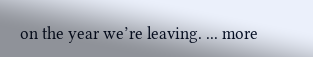on the year we’re leaving. ... more